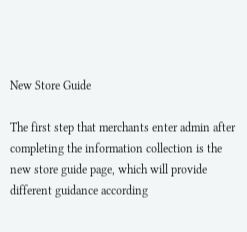New Store Guide

The first step that merchants enter admin after completing the information collection is the new store guide page, which will provide different guidance according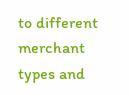to different merchant types and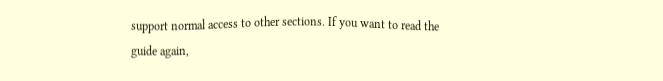support normal access to other sections. If you want to read the guide again,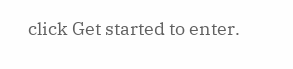click Get started to enter.